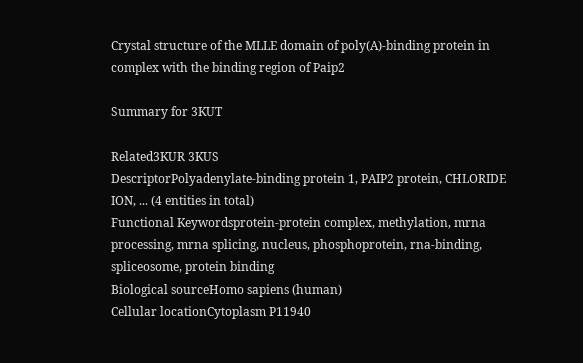Crystal structure of the MLLE domain of poly(A)-binding protein in complex with the binding region of Paip2

Summary for 3KUT

Related3KUR 3KUS
DescriptorPolyadenylate-binding protein 1, PAIP2 protein, CHLORIDE ION, ... (4 entities in total)
Functional Keywordsprotein-protein complex, methylation, mrna processing, mrna splicing, nucleus, phosphoprotein, rna-binding, spliceosome, protein binding
Biological sourceHomo sapiens (human)
Cellular locationCytoplasm P11940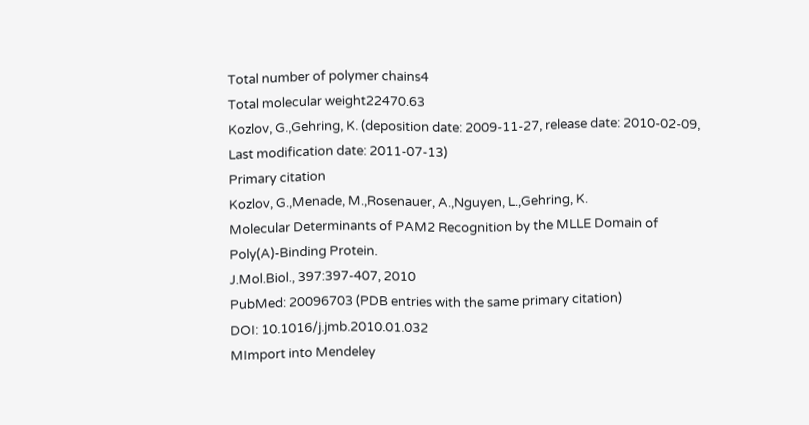Total number of polymer chains4
Total molecular weight22470.63
Kozlov, G.,Gehring, K. (deposition date: 2009-11-27, release date: 2010-02-09, Last modification date: 2011-07-13)
Primary citation
Kozlov, G.,Menade, M.,Rosenauer, A.,Nguyen, L.,Gehring, K.
Molecular Determinants of PAM2 Recognition by the MLLE Domain of Poly(A)-Binding Protein.
J.Mol.Biol., 397:397-407, 2010
PubMed: 20096703 (PDB entries with the same primary citation)
DOI: 10.1016/j.jmb.2010.01.032
MImport into Mendeley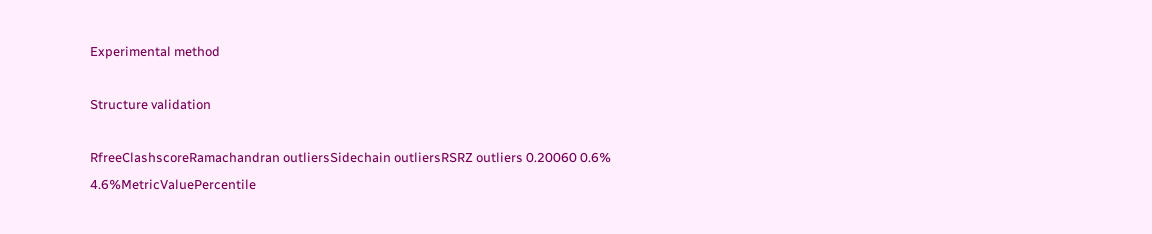Experimental method

Structure validation

RfreeClashscoreRamachandran outliersSidechain outliersRSRZ outliers 0.20060 0.6% 4.6%MetricValuePercentile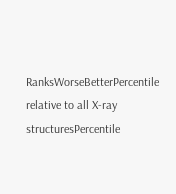RanksWorseBetterPercentile relative to all X-ray structuresPercentile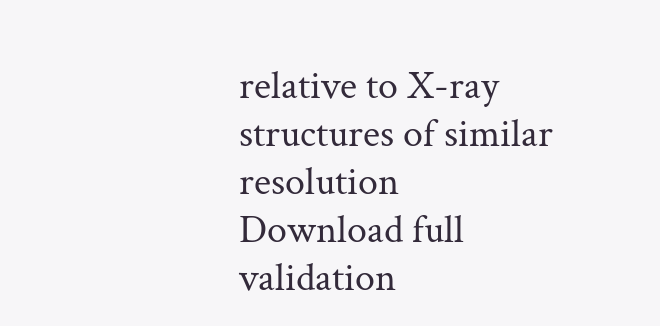relative to X-ray structures of similar resolution
Download full validation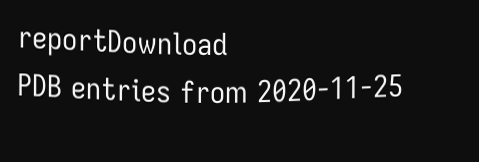reportDownload
PDB entries from 2020-11-25